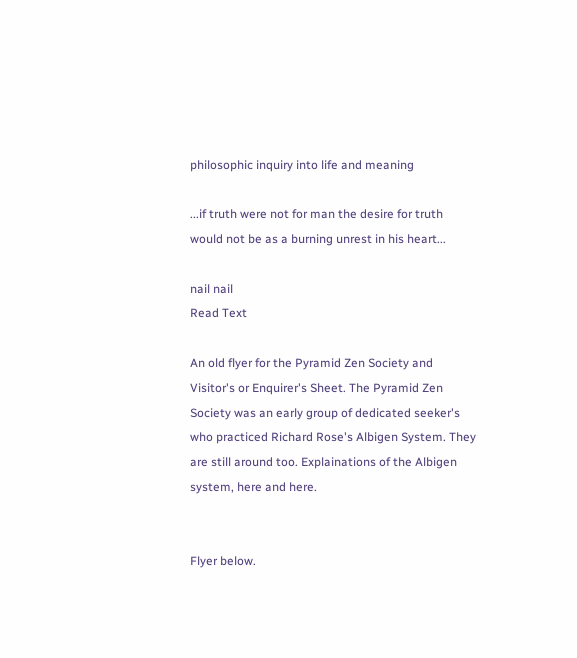philosophic inquiry into life and meaning

...if truth were not for man the desire for truth would not be as a burning unrest in his heart...

nail nail
Read Text

An old flyer for the Pyramid Zen Society and Visitor's or Enquirer's Sheet. The Pyramid Zen Society was an early group of dedicated seeker's who practiced Richard Rose's Albigen System. They are still around too. Explainations of the Albigen system, here and here.


Flyer below.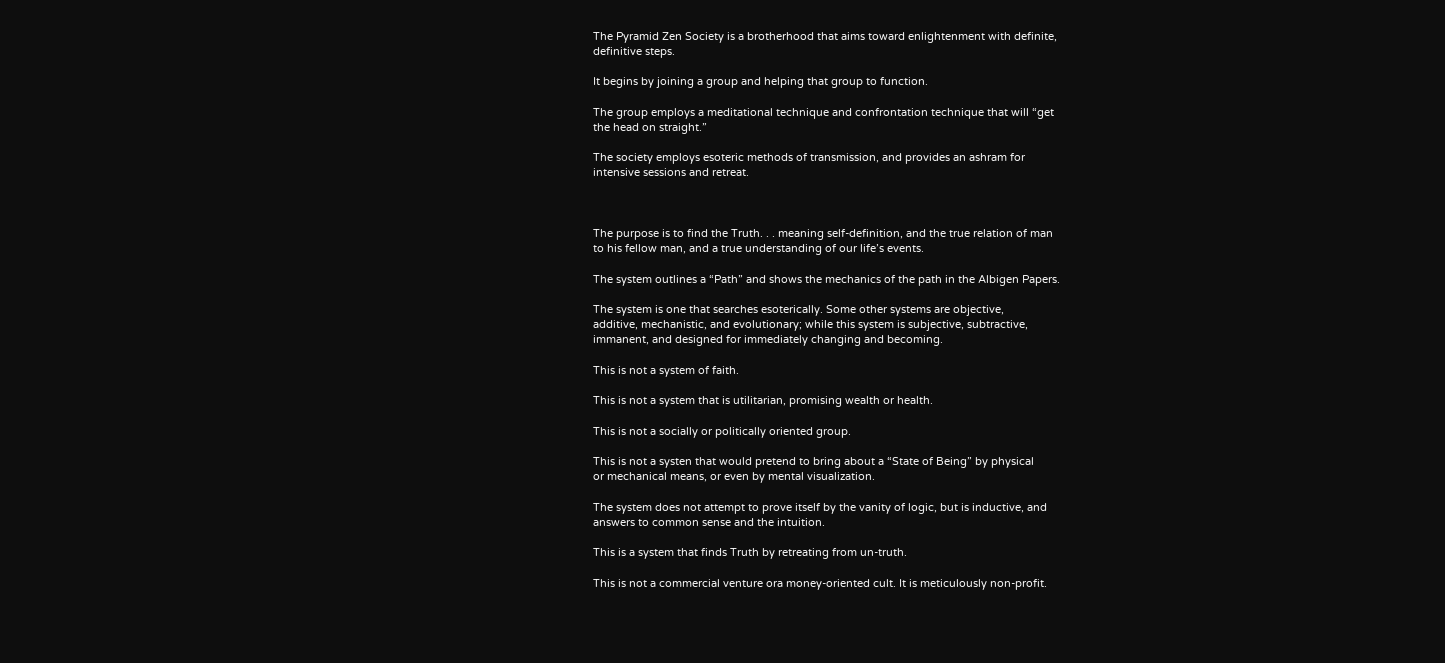The Pyramid Zen Society is a brotherhood that aims toward enlightenment with definite,
definitive steps.

It begins by joining a group and helping that group to function.

The group employs a meditational technique and confrontation technique that will “get
the head on straight.”

The society employs esoteric methods of transmission, and provides an ashram for
intensive sessions and retreat.



The purpose is to find the Truth. . . meaning self-definition, and the true relation of man
to his fellow man, and a true understanding of our life’s events.

The system outlines a “Path” and shows the mechanics of the path in the Albigen Papers.

The system is one that searches esoterically. Some other systems are objective,
additive, mechanistic, and evolutionary; while this system is subjective, subtractive,
immanent, and designed for immediately changing and becoming.

This is not a system of faith.

This is not a system that is utilitarian, promising wealth or health.

This is not a socially or politically oriented group.

This is not a systen that would pretend to bring about a “State of Being” by physical
or mechanical means, or even by mental visualization.

The system does not attempt to prove itself by the vanity of logic, but is inductive, and
answers to common sense and the intuition.

This is a system that finds Truth by retreating from un-truth.

This is not a commercial venture ora money-oriented cult. It is meticulously non-profit.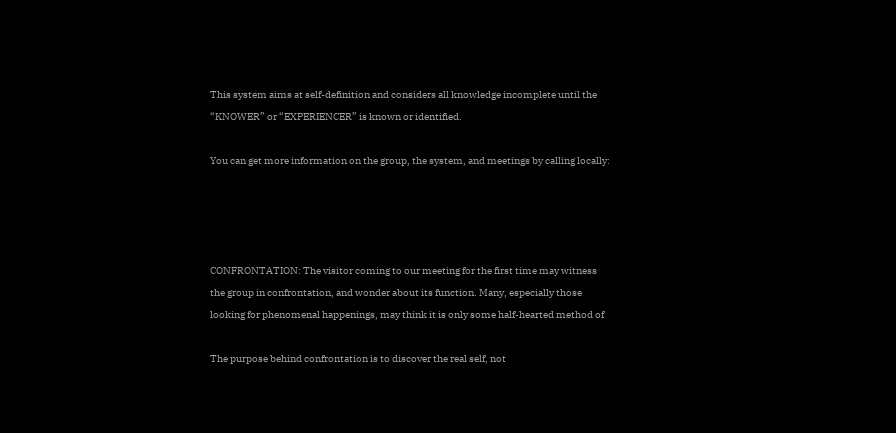This system aims at self-definition and considers all knowledge incomplete until the
“KNOWER” or “EXPERIENCER” is known or identified.

You can get more information on the group, the system, and meetings by calling locally:




CONFRONTATION: The visitor coming to our meeting for the first time may witness
the group in confrontation, and wonder about its function. Many, especially those
looking for phenomenal happenings, may think it is only some half-hearted method of

The purpose behind confrontation is to discover the real self, not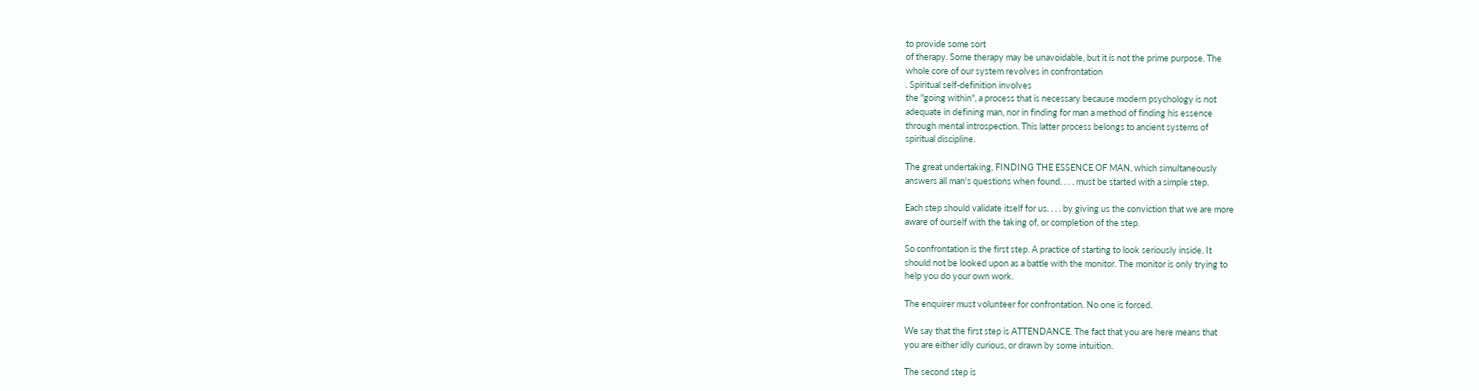to provide some sort
of therapy. Some therapy may be unavoidable, but it is not the prime purpose. The
whole core of our system revolves in confrontation
. Spiritual self-definition involves
the "going within", a process that is necessary because modern psychology is not
adequate in defining man, nor in finding for man a method of finding his essence
through mental introspection. This latter process belongs to ancient systems of
spiritual discipline.

The great undertaking, FINDING THE ESSENCE OF MAN, which simultaneously
answers all man's questions when found. . . . must be started with a simple step.

Each step should validate itself for us. . . . by giving us the conviction that we are more
aware of ourself with the taking of, or completion of the step.

So confrontation is the first step. A practice of starting to look seriously inside. It
should not be looked upon as a battle with the monitor. The monitor is only trying to
help you do your own work.

The enquirer must volunteer for confrontation. No one is forced.

We say that the first step is ATTENDANCE. The fact that you are here means that
you are either idly curious, or drawn by some intuition.

The second step is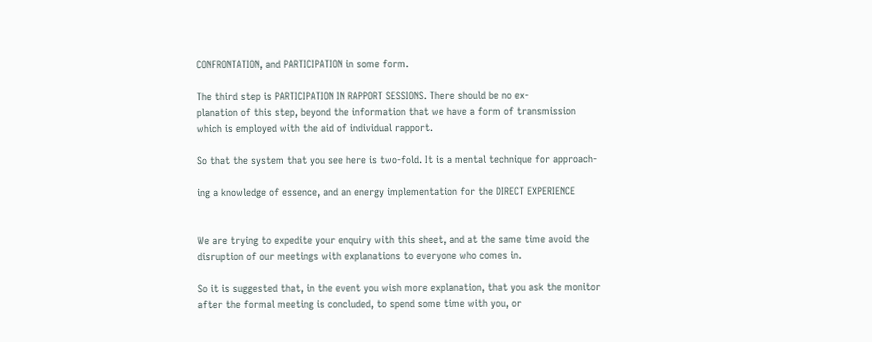CONFRONTATION, and PARTICIPATION in some form.

The third step is PARTICIPATION IN RAPPORT SESSIONS. There should be no ex-
planation of this step, beyond the information that we have a form of transmission
which is employed with the aid of individual rapport.

So that the system that you see here is two-fold. It is a mental technique for approach-

ing a knowledge of essence, and an energy implementation for the DIRECT EXPERIENCE


We are trying to expedite your enquiry with this sheet, and at the same time avoid the
disruption of our meetings with explanations to everyone who comes in.

So it is suggested that, in the event you wish more explanation, that you ask the monitor
after the formal meeting is concluded, to spend some time with you, or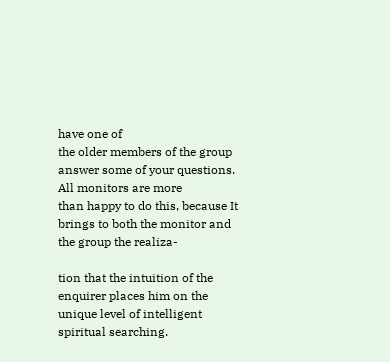have one of
the older members of the group answer some of your questions. All monitors are more
than happy to do this, because It brings to both the monitor and the group the realiza-

tion that the intuition of the enquirer places him on the unique level of intelligent
spiritual searching.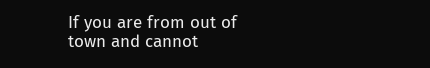If you are from out of town and cannot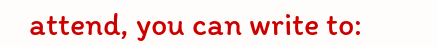attend, you can write to: